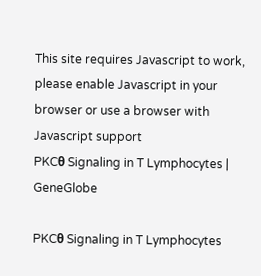This site requires Javascript to work, please enable Javascript in your browser or use a browser with Javascript support
PKCθ Signaling in T Lymphocytes | GeneGlobe

PKCθ Signaling in T Lymphocytes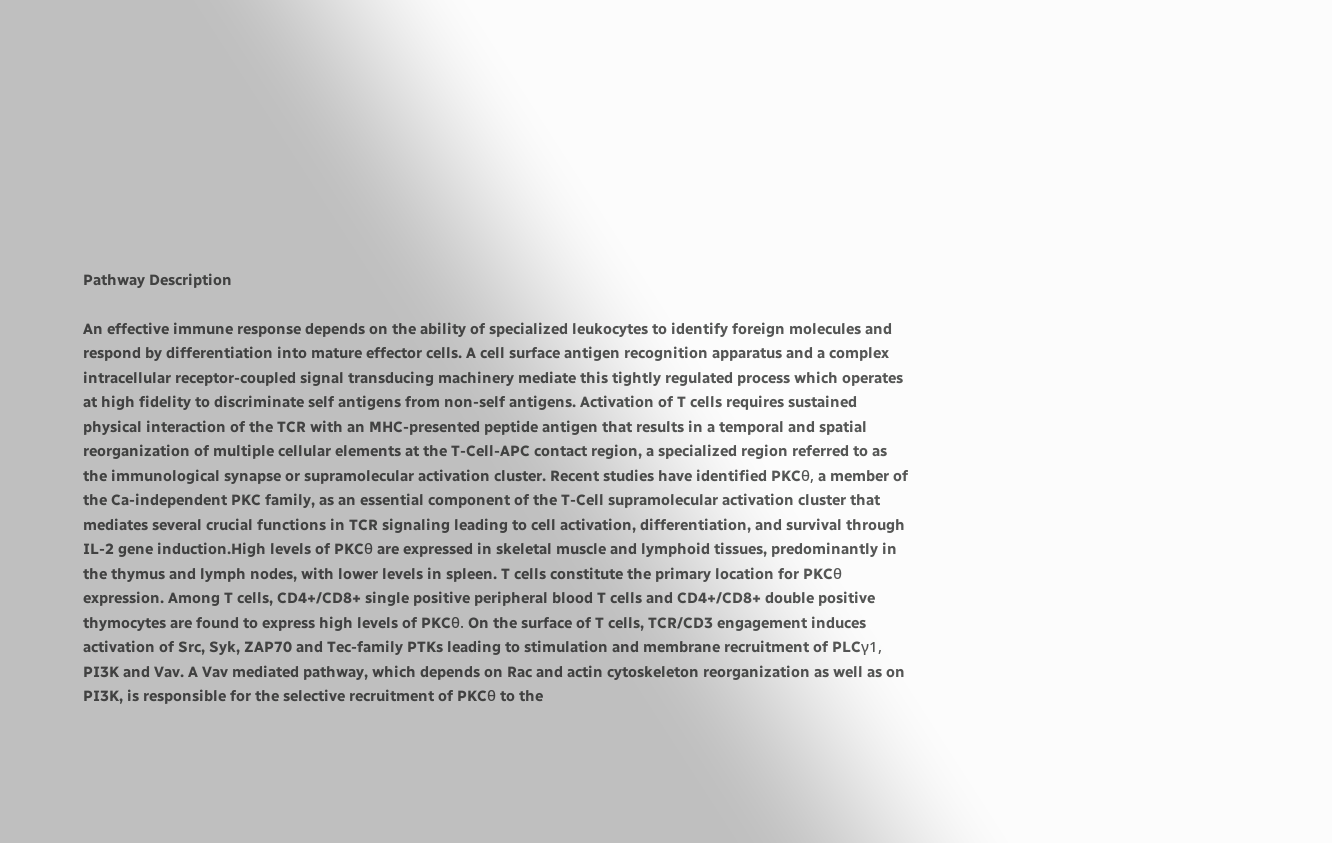Pathway Description

An effective immune response depends on the ability of specialized leukocytes to identify foreign molecules and respond by differentiation into mature effector cells. A cell surface antigen recognition apparatus and a complex intracellular receptor-coupled signal transducing machinery mediate this tightly regulated process which operates at high fidelity to discriminate self antigens from non-self antigens. Activation of T cells requires sustained physical interaction of the TCR with an MHC-presented peptide antigen that results in a temporal and spatial reorganization of multiple cellular elements at the T-Cell-APC contact region, a specialized region referred to as the immunological synapse or supramolecular activation cluster. Recent studies have identified PKCθ, a member of the Ca-independent PKC family, as an essential component of the T-Cell supramolecular activation cluster that mediates several crucial functions in TCR signaling leading to cell activation, differentiation, and survival through IL-2 gene induction.High levels of PKCθ are expressed in skeletal muscle and lymphoid tissues, predominantly in the thymus and lymph nodes, with lower levels in spleen. T cells constitute the primary location for PKCθ expression. Among T cells, CD4+/CD8+ single positive peripheral blood T cells and CD4+/CD8+ double positive thymocytes are found to express high levels of PKCθ. On the surface of T cells, TCR/CD3 engagement induces activation of Src, Syk, ZAP70 and Tec-family PTKs leading to stimulation and membrane recruitment of PLCγ1, PI3K and Vav. A Vav mediated pathway, which depends on Rac and actin cytoskeleton reorganization as well as on PI3K, is responsible for the selective recruitment of PKCθ to the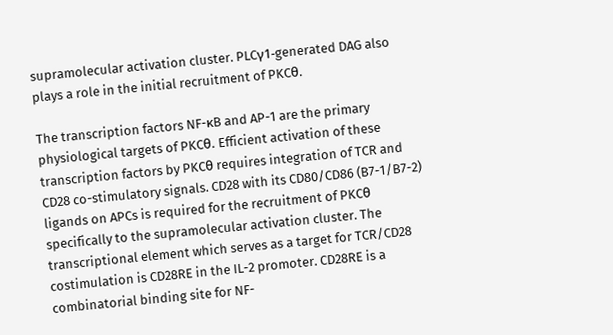supramolecular activation cluster. PLCγ1-generated DAG also plays a role in the initial recruitment of PKCθ.

The transcription factors NF-κB and AP-1 are the primary physiological targets of PKCθ. Efficient activation of these transcription factors by PKCθ requires integration of TCR and CD28 co-stimulatory signals. CD28 with its CD80/CD86 (B7-1/B7-2) ligands on APCs is required for the recruitment of PKCθ specifically to the supramolecular activation cluster. The transcriptional element which serves as a target for TCR/CD28 costimulation is CD28RE in the IL-2 promoter. CD28RE is a combinatorial binding site for NF-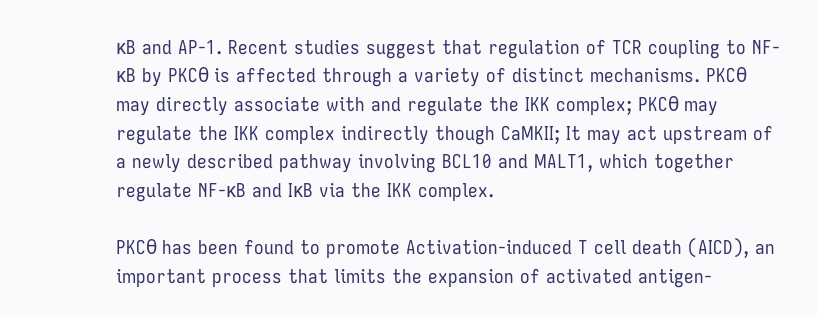κB and AP-1. Recent studies suggest that regulation of TCR coupling to NF-κB by PKCθ is affected through a variety of distinct mechanisms. PKCθ may directly associate with and regulate the IKK complex; PKCθ may regulate the IKK complex indirectly though CaMKII; It may act upstream of a newly described pathway involving BCL10 and MALT1, which together regulate NF-κB and IκB via the IKK complex.

PKCθ has been found to promote Activation-induced T cell death (AICD), an important process that limits the expansion of activated antigen-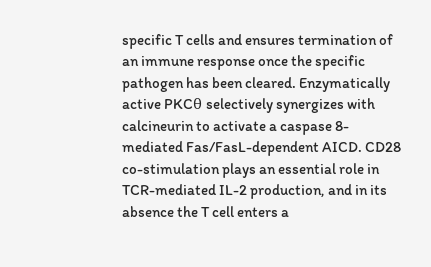specific T cells and ensures termination of an immune response once the specific pathogen has been cleared. Enzymatically active PKCθ selectively synergizes with calcineurin to activate a caspase 8-mediated Fas/FasL-dependent AICD. CD28 co-stimulation plays an essential role in TCR-mediated IL-2 production, and in its absence the T cell enters a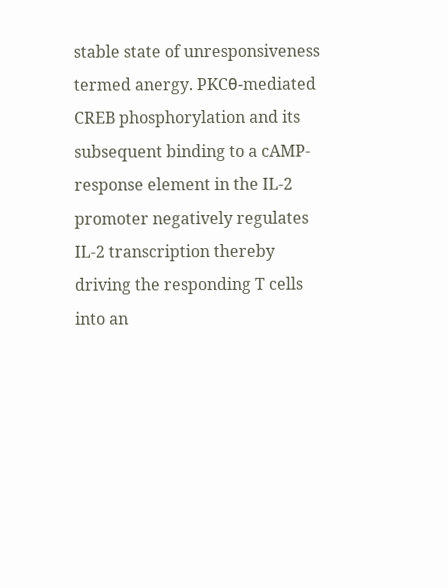stable state of unresponsiveness termed anergy. PKCθ-mediated CREB phosphorylation and its subsequent binding to a cAMP-response element in the IL-2 promoter negatively regulates IL-2 transcription thereby driving the responding T cells into an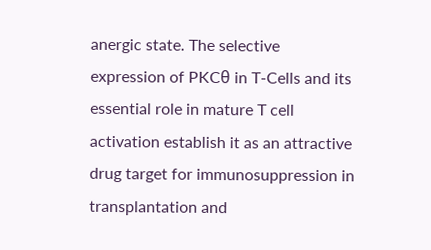anergic state. The selective expression of PKCθ in T-Cells and its essential role in mature T cell activation establish it as an attractive drug target for immunosuppression in transplantation and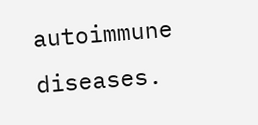autoimmune diseases.